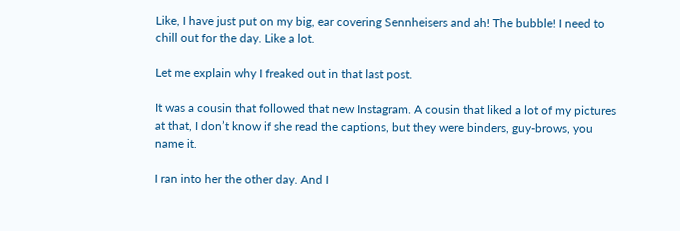Like, I have just put on my big, ear covering Sennheisers and ah! The bubble! I need to chill out for the day. Like a lot.

Let me explain why I freaked out in that last post.

It was a cousin that followed that new Instagram. A cousin that liked a lot of my pictures at that, I don’t know if she read the captions, but they were binders, guy-brows, you name it.

I ran into her the other day. And I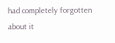had completely forgotten about it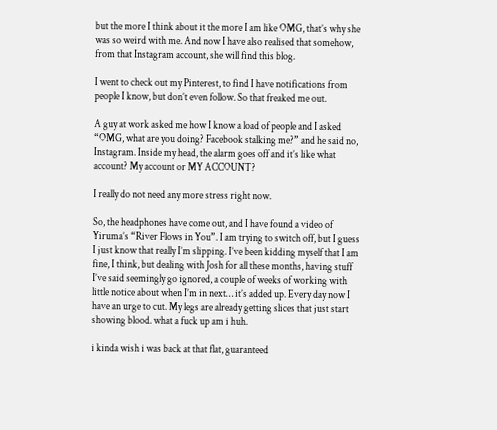but the more I think about it the more I am like OMG, that’s why she was so weird with me. And now I have also realised that somehow, from that Instagram account, she will find this blog.

I went to check out my Pinterest, to find I have notifications from people I know, but don’t even follow. So that freaked me out.

A guy at work asked me how I know a load of people and I asked “OMG, what are you doing? Facebook stalking me?” and he said no, Instagram. Inside my head, the alarm goes off and it’s like what account? My account or MY ACCOUNT?

I really do not need any more stress right now.

So, the headphones have come out, and I have found a video of Yiruma’s “River Flows in You”. I am trying to switch off, but I guess I just know that really I’m slipping. I’ve been kidding myself that I am fine, I think, but dealing with Josh for all these months, having stuff I’ve said seemingly go ignored, a couple of weeks of working with little notice about when I’m in next… it’s added up. Every day now I have an urge to cut. My legs are already getting slices that just start showing blood. what a fuck up am i huh.

i kinda wish i was back at that flat, guaranteed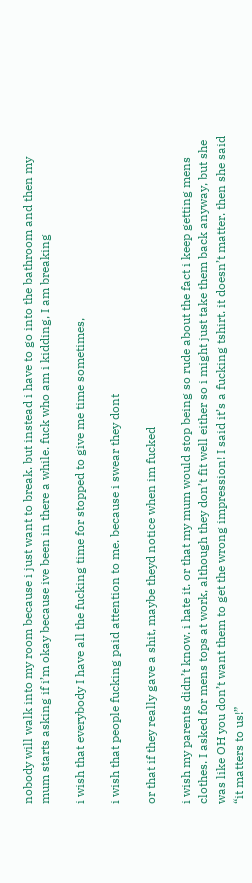nobody will walk into my room because i just want to break. but instead i have to go into the bathroom and then my mum starts asking if i’m okay because ive been in there a while. fuck who am i kidding, I am breaking

i wish that everybody I have all the fucking time for stopped to give me time sometimes,

i wish that people fucking paid attention to me. because i swear they dont

or that if they really gave a shit, maybe theyd notice when im fucked

i wish my parents didn’t know. i hate it. or that my mum would stop being so rude about the fact i keep getting mens clothes. I asked for mens tops at work, although they don’t fit well either so i might just take them back anyway, but she was like OH you don’t want them to get the wrong impression! I said it’s a fucking tshirt. it doesn’t matter. then she said “it matters to us!”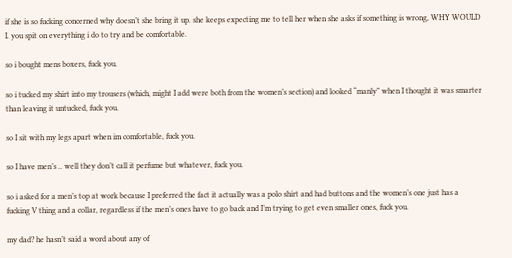if she is so fucking concerned why doesn’t she bring it up. she keeps expecting me to tell her when she asks if something is wrong, WHY WOULD I. you spit on everything i do to try and be comfortable.

so i bought mens boxers, fuck you.

so i tucked my shirt into my trousers (which, might I add were both from the women’s section) and looked “manly” when I thought it was smarter than leaving it untucked, fuck you.

so I sit with my legs apart when im comfortable, fuck you.

so I have men’s .. well they don’t call it perfume but whatever, fuck you.

so i asked for a men’s top at work because I preferred the fact it actually was a polo shirt and had buttons and the women’s one just has a fucking V thing and a collar, regardless if the men’s ones have to go back and I’m trying to get even smaller ones, fuck you.

my dad? he hasn’t said a word about any of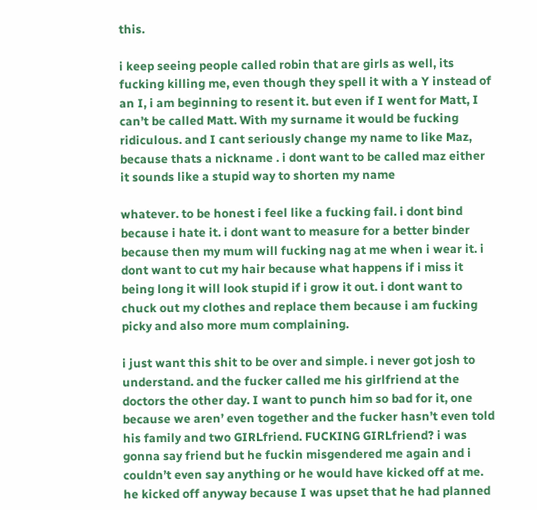this.

i keep seeing people called robin that are girls as well, its fucking killing me, even though they spell it with a Y instead of an I, i am beginning to resent it. but even if I went for Matt, I can’t be called Matt. With my surname it would be fucking ridiculous. and I cant seriously change my name to like Maz, because thats a nickname . i dont want to be called maz either it sounds like a stupid way to shorten my name

whatever. to be honest i feel like a fucking fail. i dont bind because i hate it. i dont want to measure for a better binder because then my mum will fucking nag at me when i wear it. i dont want to cut my hair because what happens if i miss it being long it will look stupid if i grow it out. i dont want to chuck out my clothes and replace them because i am fucking picky and also more mum complaining.

i just want this shit to be over and simple. i never got josh to understand. and the fucker called me his girlfriend at the doctors the other day. I want to punch him so bad for it, one because we aren’ even together and the fucker hasn’t even told his family and two GIRLfriend. FUCKING GIRLfriend? i was gonna say friend but he fuckin misgendered me again and i couldn’t even say anything or he would have kicked off at me. he kicked off anyway because I was upset that he had planned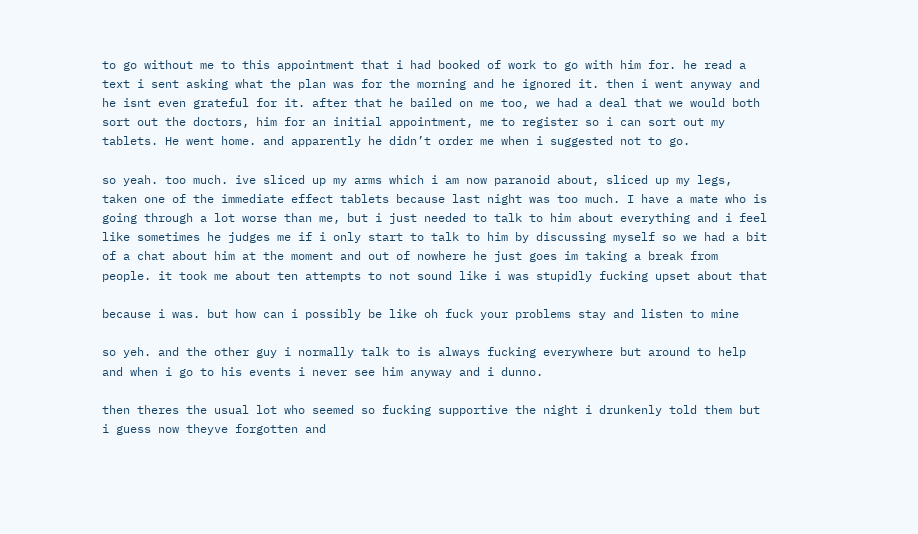to go without me to this appointment that i had booked of work to go with him for. he read a text i sent asking what the plan was for the morning and he ignored it. then i went anyway and he isnt even grateful for it. after that he bailed on me too, we had a deal that we would both sort out the doctors, him for an initial appointment, me to register so i can sort out my tablets. He went home. and apparently he didn’t order me when i suggested not to go.

so yeah. too much. ive sliced up my arms which i am now paranoid about, sliced up my legs, taken one of the immediate effect tablets because last night was too much. I have a mate who is going through a lot worse than me, but i just needed to talk to him about everything and i feel like sometimes he judges me if i only start to talk to him by discussing myself so we had a bit of a chat about him at the moment and out of nowhere he just goes im taking a break from people. it took me about ten attempts to not sound like i was stupidly fucking upset about that

because i was. but how can i possibly be like oh fuck your problems stay and listen to mine

so yeh. and the other guy i normally talk to is always fucking everywhere but around to help and when i go to his events i never see him anyway and i dunno.

then theres the usual lot who seemed so fucking supportive the night i drunkenly told them but i guess now theyve forgotten and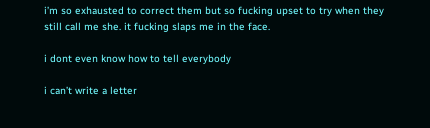i’m so exhausted to correct them but so fucking upset to try when they still call me she. it fucking slaps me in the face.

i dont even know how to tell everybody

i can’t write a letter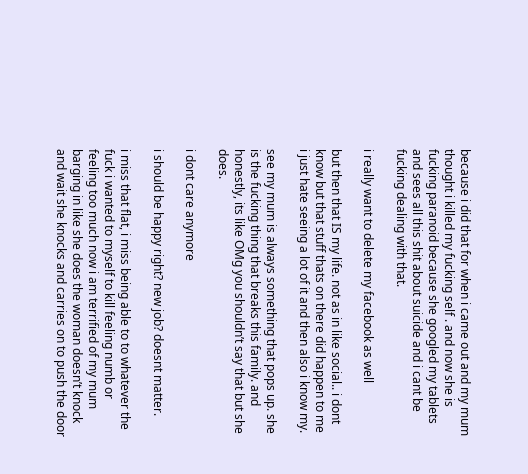because i did that for when i came out and my mum thought i killed my fucking self . and now she is fucking paranoid because she googled my tablets and sees all this shit about suicide and i cant be fucking dealing with that.

i really want to delete my facebook as well

but then that IS my life. not as in like social.. i dont know but that stuff thats on there did happen to me i just hate seeing a lot of it and then also i know my.

see my mum is always something that pops up. she is the fucking thing that breaks this family. and honestly, its like OMg you shouldn’t say that but she does.

i dont care anymore

i should be happy right? new job? doesnt matter.

i miss that flat, i miss being able to to whatever the fuck i wanted to myself to kill feeling numb or feeling too much now i am terrified of my mum barging in like she does the woman doesn’t knock and wait she knocks and carries on to push the door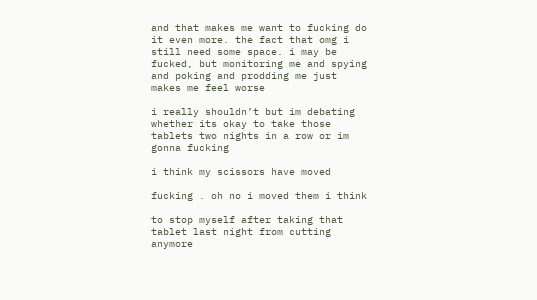and that makes me want to fucking do it even more. the fact that omg i still need some space. i may be fucked, but monitoring me and spying and poking and prodding me just makes me feel worse

i really shouldn’t but im debating whether its okay to take those tablets two nights in a row or im gonna fucking

i think my scissors have moved

fucking . oh no i moved them i think

to stop myself after taking that tablet last night from cutting anymore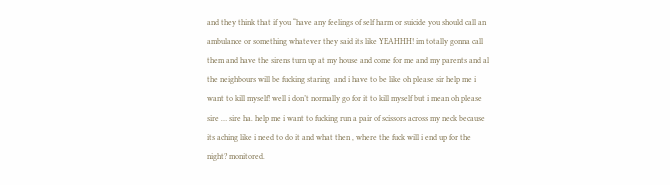and they think that if you “have any feelings of self harm or suicide you should call an ambulance or something whatever they said its like YEAHHH! im totally gonna call them and have the sirens turn up at my house and come for me and my parents and al the neighbours will be fucking staring  and i have to be like oh please sir help me i want to kill myself! well i don’t normally go for it to kill myself but i mean oh please sire … sire ha. help me i want to fucking run a pair of scissors across my neck because its aching like i need to do it and what then , where the fuck will i end up for the night? monitored.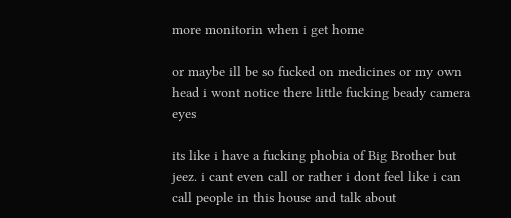more monitorin when i get home

or maybe ill be so fucked on medicines or my own head i wont notice there little fucking beady camera eyes

its like i have a fucking phobia of Big Brother but jeez. i cant even call or rather i dont feel like i can call people in this house and talk about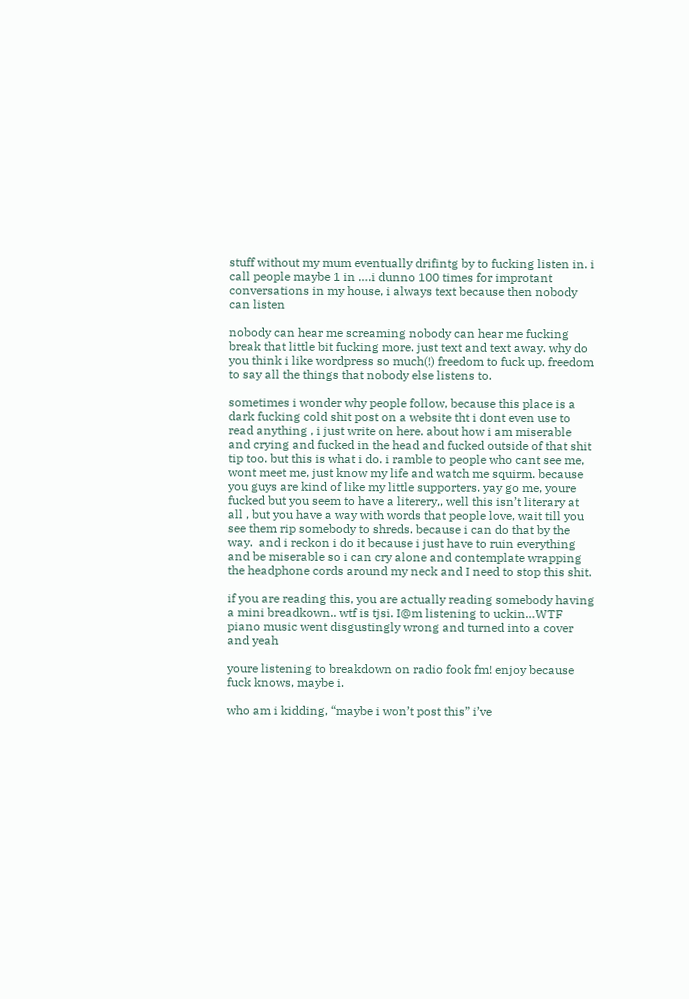stuff without my mum eventually drifintg by to fucking listen in. i call people maybe 1 in ….i dunno 100 times for improtant conversations in my house, i always text because then nobody can listen

nobody can hear me screaming nobody can hear me fucking break that little bit fucking more. just text and text away. why do you think i like wordpress so much(!) freedom to fuck up. freedom to say all the things that nobody else listens to.

sometimes i wonder why people follow, because this place is a dark fucking cold shit post on a website tht i dont even use to read anything , i just write on here. about how i am miserable and crying and fucked in the head and fucked outside of that shit tip too. but this is what i do. i ramble to people who cant see me, wont meet me, just know my life and watch me squirm. because you guys are kind of like my little supporters. yay go me, youre fucked but you seem to have a literery,, well this isn’t literary at all , but you have a way with words that people love, wait till you see them rip somebody to shreds. because i can do that by the way.  and i reckon i do it because i just have to ruin everything and be miserable so i can cry alone and contemplate wrapping the headphone cords around my neck and I need to stop this shit.

if you are reading this, you are actually reading somebody having a mini breadkown.. wtf is tjsi. I@m listening to uckin…WTF piano music went disgustingly wrong and turned into a cover and yeah

youre listening to breakdown on radio fook fm! enjoy because fuck knows, maybe i.

who am i kidding, “maybe i won’t post this” i’ve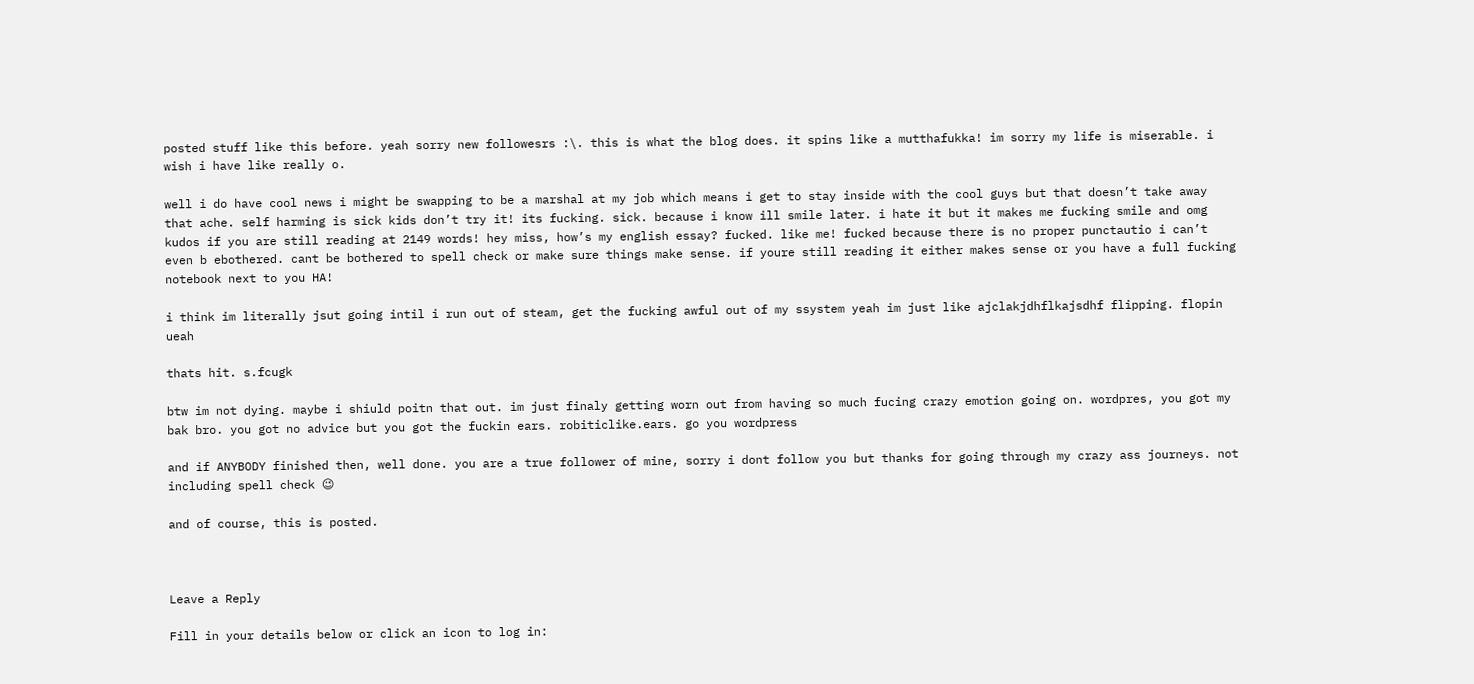posted stuff like this before. yeah sorry new followesrs :\. this is what the blog does. it spins like a mutthafukka! im sorry my life is miserable. i wish i have like really o.

well i do have cool news i might be swapping to be a marshal at my job which means i get to stay inside with the cool guys but that doesn’t take away that ache. self harming is sick kids don’t try it! its fucking. sick. because i know ill smile later. i hate it but it makes me fucking smile and omg kudos if you are still reading at 2149 words! hey miss, how’s my english essay? fucked. like me! fucked because there is no proper punctautio i can’t even b ebothered. cant be bothered to spell check or make sure things make sense. if youre still reading it either makes sense or you have a full fucking notebook next to you HA!

i think im literally jsut going intil i run out of steam, get the fucking awful out of my ssystem yeah im just like ajclakjdhflkajsdhf flipping. flopin ueah

thats hit. s.fcugk

btw im not dying. maybe i shiuld poitn that out. im just finaly getting worn out from having so much fucing crazy emotion going on. wordpres, you got my bak bro. you got no advice but you got the fuckin ears. robiticlike.ears. go you wordpress

and if ANYBODY finished then, well done. you are a true follower of mine, sorry i dont follow you but thanks for going through my crazy ass journeys. not including spell check 😉

and of course, this is posted.



Leave a Reply

Fill in your details below or click an icon to log in: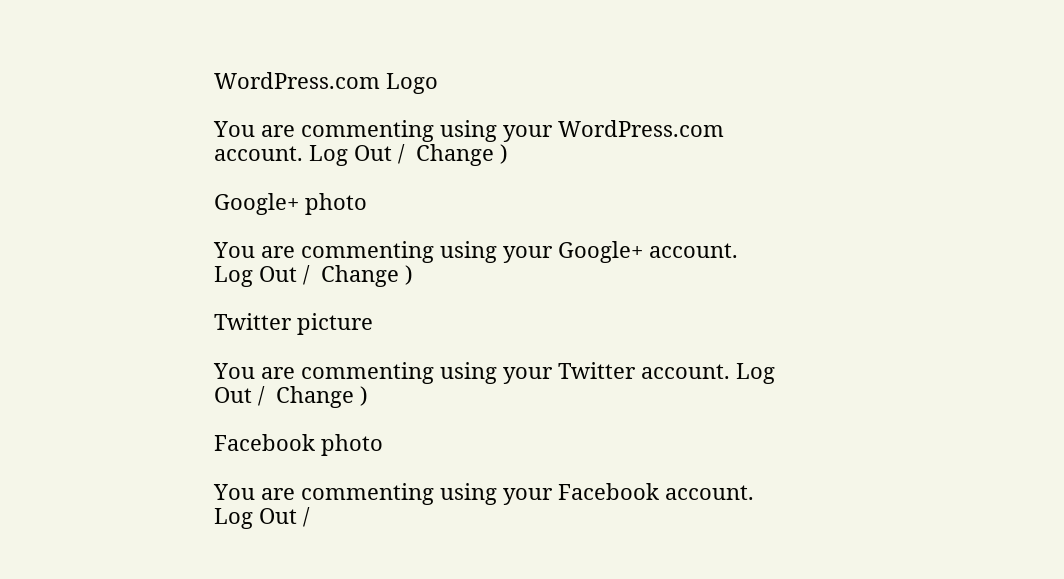WordPress.com Logo

You are commenting using your WordPress.com account. Log Out /  Change )

Google+ photo

You are commenting using your Google+ account. Log Out /  Change )

Twitter picture

You are commenting using your Twitter account. Log Out /  Change )

Facebook photo

You are commenting using your Facebook account. Log Out /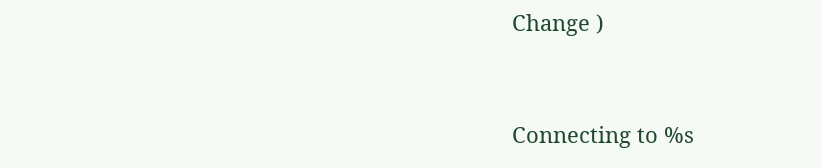Change )


Connecting to %s